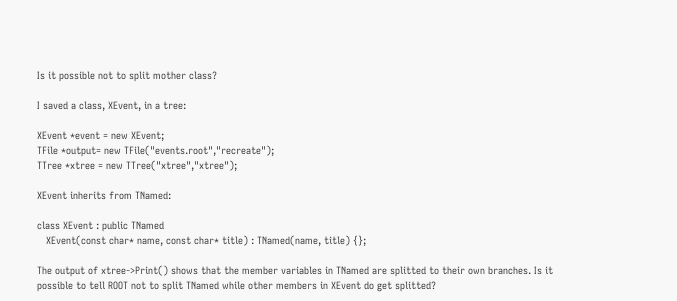Is it possible not to split mother class?

I saved a class, XEvent, in a tree:

XEvent *event = new XEvent;
TFile *output= new TFile("events.root","recreate");
TTree *xtree = new TTree("xtree","xtree");

XEvent inherits from TNamed:

class XEvent : public TNamed
   XEvent(const char* name, const char* title) : TNamed(name, title) {};

The output of xtree->Print() shows that the member variables in TNamed are splitted to their own branches. Is it possible to tell ROOT not to split TNamed while other members in XEvent do get splitted?